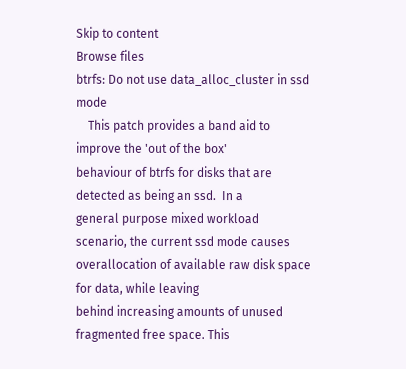Skip to content
Browse files
btrfs: Do not use data_alloc_cluster in ssd mode
    This patch provides a band aid to improve the 'out of the box'
behaviour of btrfs for disks that are detected as being an ssd.  In a
general purpose mixed workload scenario, the current ssd mode causes
overallocation of available raw disk space for data, while leaving
behind increasing amounts of unused fragmented free space. This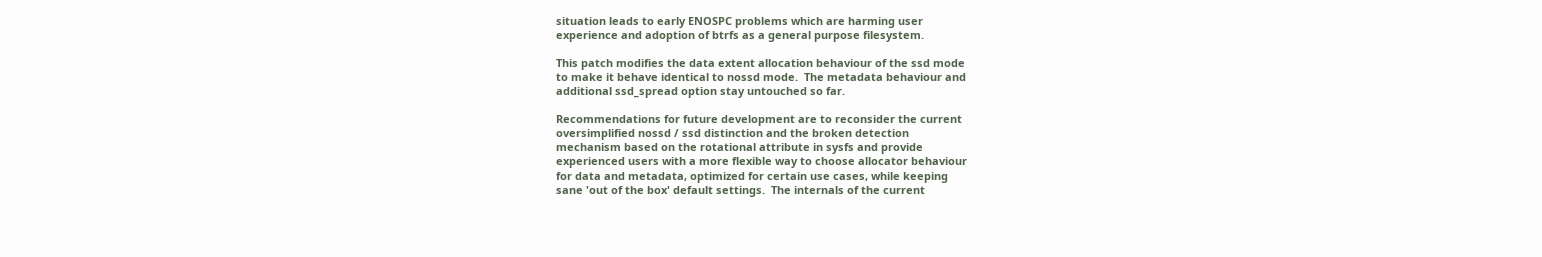situation leads to early ENOSPC problems which are harming user
experience and adoption of btrfs as a general purpose filesystem.

This patch modifies the data extent allocation behaviour of the ssd mode
to make it behave identical to nossd mode.  The metadata behaviour and
additional ssd_spread option stay untouched so far.

Recommendations for future development are to reconsider the current
oversimplified nossd / ssd distinction and the broken detection
mechanism based on the rotational attribute in sysfs and provide
experienced users with a more flexible way to choose allocator behaviour
for data and metadata, optimized for certain use cases, while keeping
sane 'out of the box' default settings.  The internals of the current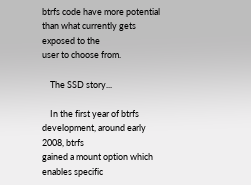btrfs code have more potential than what currently gets exposed to the
user to choose from.

    The SSD story...

    In the first year of btrfs development, around early 2008, btrfs
gained a mount option which enables specific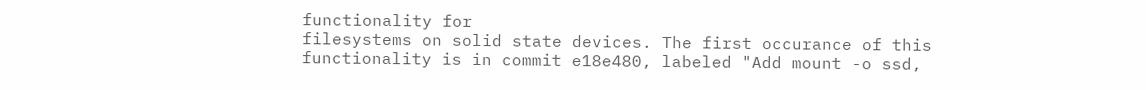functionality for
filesystems on solid state devices. The first occurance of this
functionality is in commit e18e480, labeled "Add mount -o ssd,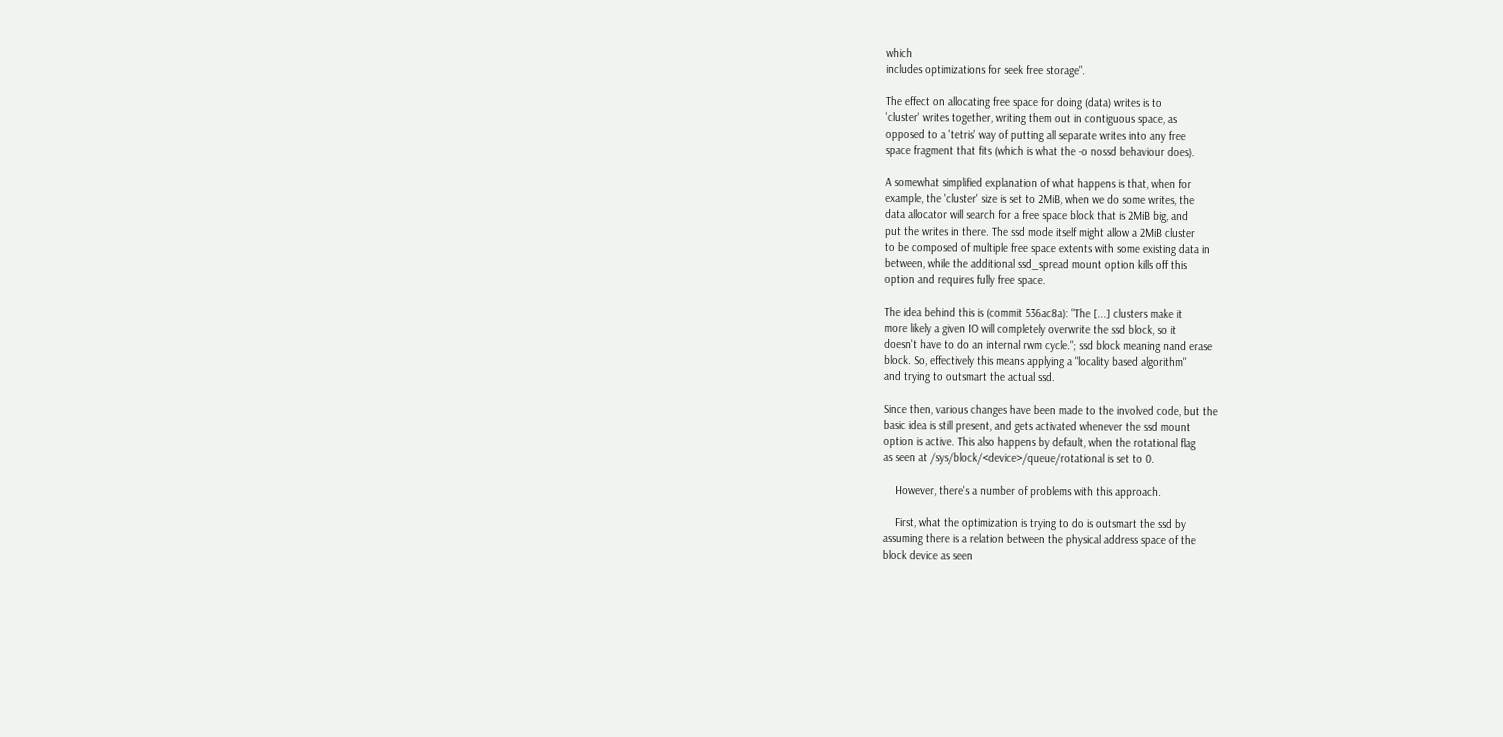which
includes optimizations for seek free storage".

The effect on allocating free space for doing (data) writes is to
'cluster' writes together, writing them out in contiguous space, as
opposed to a 'tetris' way of putting all separate writes into any free
space fragment that fits (which is what the -o nossd behaviour does).

A somewhat simplified explanation of what happens is that, when for
example, the 'cluster' size is set to 2MiB, when we do some writes, the
data allocator will search for a free space block that is 2MiB big, and
put the writes in there. The ssd mode itself might allow a 2MiB cluster
to be composed of multiple free space extents with some existing data in
between, while the additional ssd_spread mount option kills off this
option and requires fully free space.

The idea behind this is (commit 536ac8a): "The [...] clusters make it
more likely a given IO will completely overwrite the ssd block, so it
doesn't have to do an internal rwm cycle."; ssd block meaning nand erase
block. So, effectively this means applying a "locality based algorithm"
and trying to outsmart the actual ssd.

Since then, various changes have been made to the involved code, but the
basic idea is still present, and gets activated whenever the ssd mount
option is active. This also happens by default, when the rotational flag
as seen at /sys/block/<device>/queue/rotational is set to 0.

    However, there's a number of problems with this approach.

    First, what the optimization is trying to do is outsmart the ssd by
assuming there is a relation between the physical address space of the
block device as seen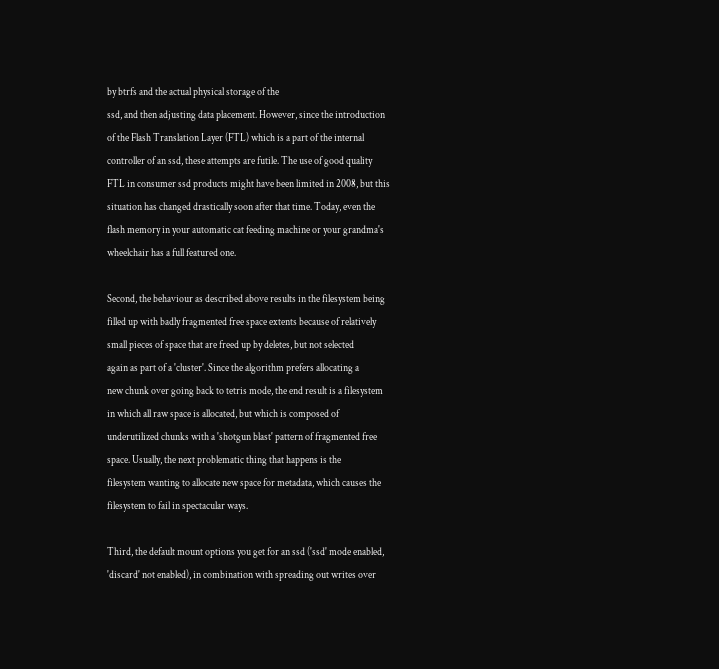by btrfs and the actual physical storage of the
ssd, and then adjusting data placement. However, since the introduction
of the Flash Translation Layer (FTL) which is a part of the internal
controller of an ssd, these attempts are futile. The use of good quality
FTL in consumer ssd products might have been limited in 2008, but this
situation has changed drastically soon after that time. Today, even the
flash memory in your automatic cat feeding machine or your grandma's
wheelchair has a full featured one.

Second, the behaviour as described above results in the filesystem being
filled up with badly fragmented free space extents because of relatively
small pieces of space that are freed up by deletes, but not selected
again as part of a 'cluster'. Since the algorithm prefers allocating a
new chunk over going back to tetris mode, the end result is a filesystem
in which all raw space is allocated, but which is composed of
underutilized chunks with a 'shotgun blast' pattern of fragmented free
space. Usually, the next problematic thing that happens is the
filesystem wanting to allocate new space for metadata, which causes the
filesystem to fail in spectacular ways.

Third, the default mount options you get for an ssd ('ssd' mode enabled,
'discard' not enabled), in combination with spreading out writes over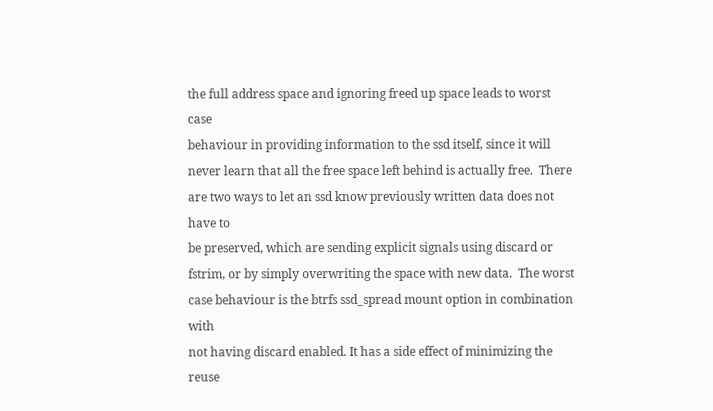the full address space and ignoring freed up space leads to worst case
behaviour in providing information to the ssd itself, since it will
never learn that all the free space left behind is actually free.  There
are two ways to let an ssd know previously written data does not have to
be preserved, which are sending explicit signals using discard or
fstrim, or by simply overwriting the space with new data.  The worst
case behaviour is the btrfs ssd_spread mount option in combination with
not having discard enabled. It has a side effect of minimizing the reuse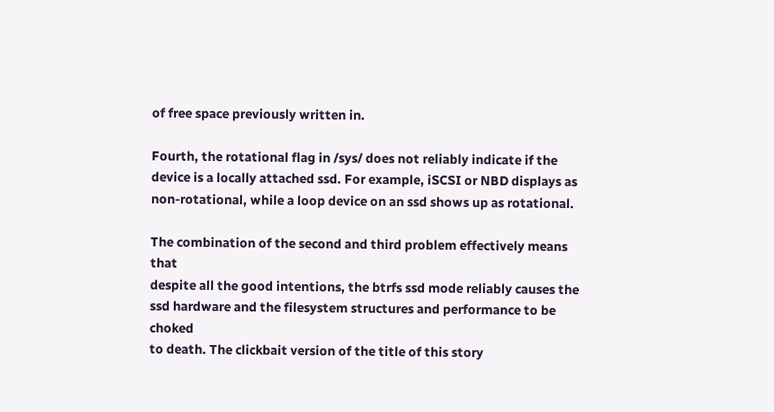of free space previously written in.

Fourth, the rotational flag in /sys/ does not reliably indicate if the
device is a locally attached ssd. For example, iSCSI or NBD displays as
non-rotational, while a loop device on an ssd shows up as rotational.

The combination of the second and third problem effectively means that
despite all the good intentions, the btrfs ssd mode reliably causes the
ssd hardware and the filesystem structures and performance to be choked
to death. The clickbait version of the title of this story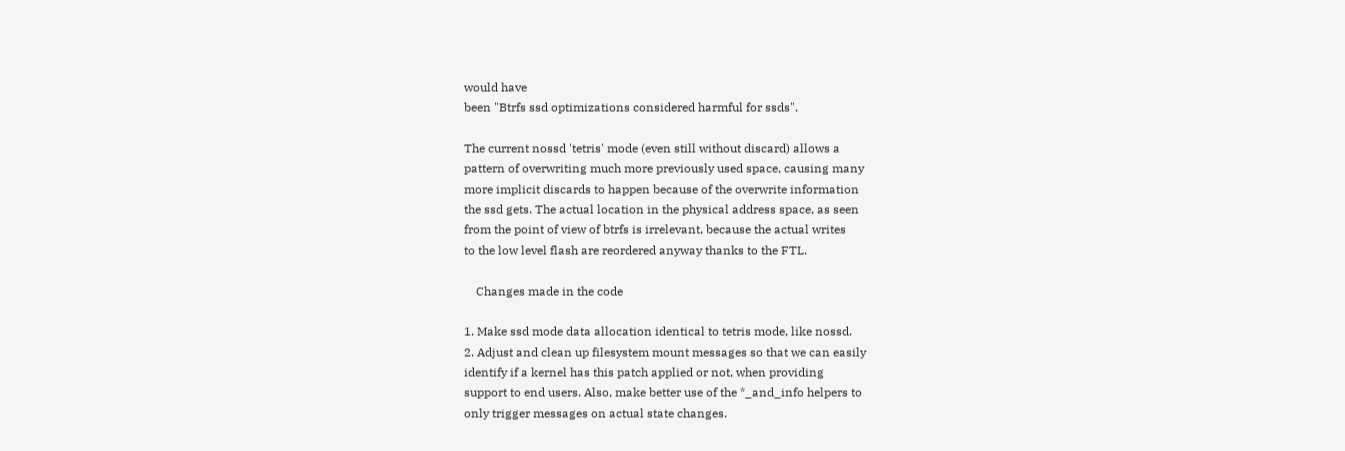would have
been "Btrfs ssd optimizations considered harmful for ssds".

The current nossd 'tetris' mode (even still without discard) allows a
pattern of overwriting much more previously used space, causing many
more implicit discards to happen because of the overwrite information
the ssd gets. The actual location in the physical address space, as seen
from the point of view of btrfs is irrelevant, because the actual writes
to the low level flash are reordered anyway thanks to the FTL.

    Changes made in the code

1. Make ssd mode data allocation identical to tetris mode, like nossd.
2. Adjust and clean up filesystem mount messages so that we can easily
identify if a kernel has this patch applied or not, when providing
support to end users. Also, make better use of the *_and_info helpers to
only trigger messages on actual state changes.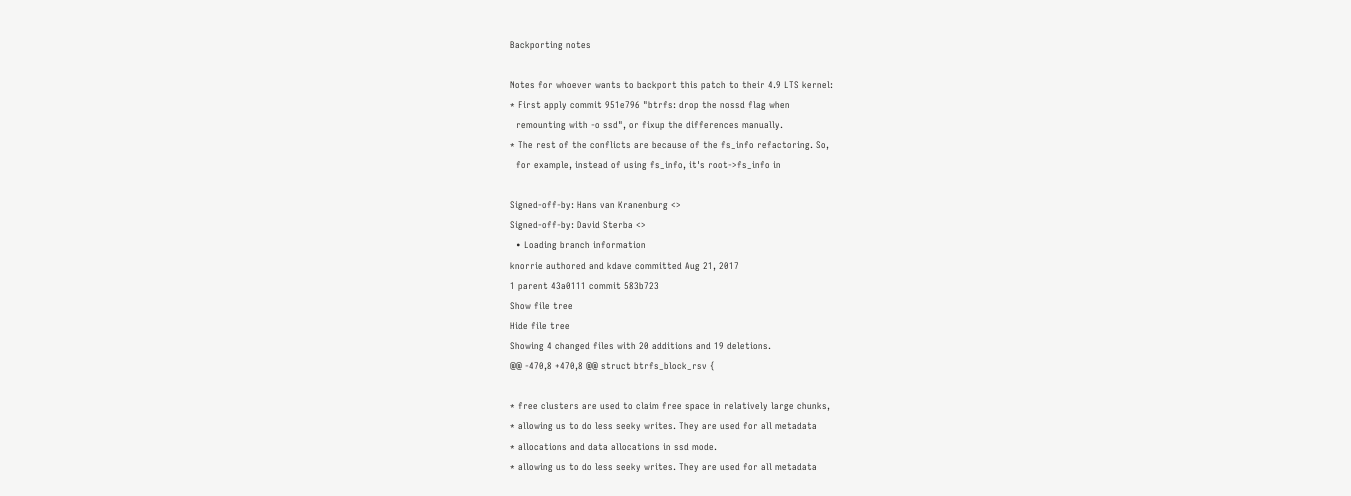Backporting notes

Notes for whoever wants to backport this patch to their 4.9 LTS kernel:
* First apply commit 951e796 "btrfs: drop the nossd flag when
  remounting with -o ssd", or fixup the differences manually.
* The rest of the conflicts are because of the fs_info refactoring. So,
  for example, instead of using fs_info, it's root->fs_info in

Signed-off-by: Hans van Kranenburg <>
Signed-off-by: David Sterba <>
  • Loading branch information
knorrie authored and kdave committed Aug 21, 2017
1 parent 43a0111 commit 583b723
Show file tree
Hide file tree
Showing 4 changed files with 20 additions and 19 deletions.
@@ -470,8 +470,8 @@ struct btrfs_block_rsv {

* free clusters are used to claim free space in relatively large chunks,
* allowing us to do less seeky writes. They are used for all metadata
* allocations and data allocations in ssd mode.
* allowing us to do less seeky writes. They are used for all metadata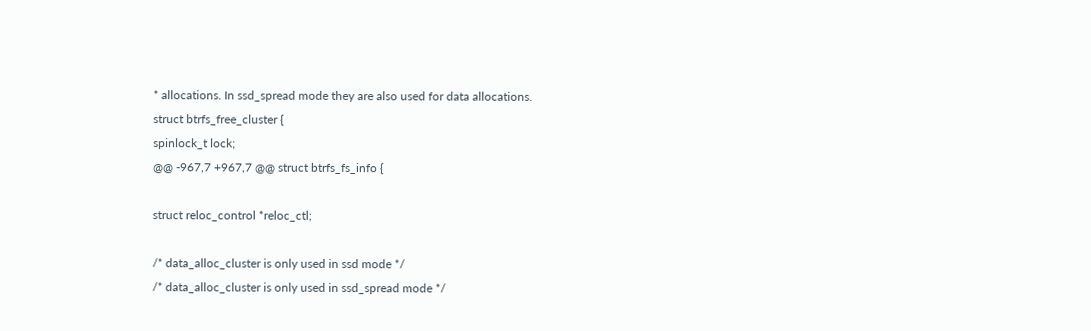* allocations. In ssd_spread mode they are also used for data allocations.
struct btrfs_free_cluster {
spinlock_t lock;
@@ -967,7 +967,7 @@ struct btrfs_fs_info {

struct reloc_control *reloc_ctl;

/* data_alloc_cluster is only used in ssd mode */
/* data_alloc_cluster is only used in ssd_spread mode */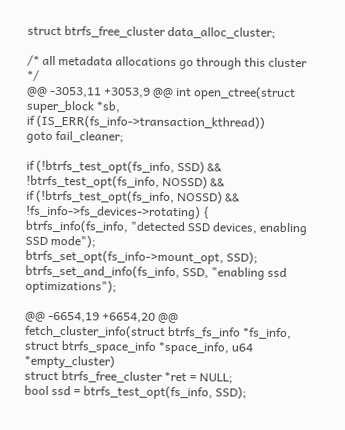struct btrfs_free_cluster data_alloc_cluster;

/* all metadata allocations go through this cluster */
@@ -3053,11 +3053,9 @@ int open_ctree(struct super_block *sb,
if (IS_ERR(fs_info->transaction_kthread))
goto fail_cleaner;

if (!btrfs_test_opt(fs_info, SSD) &&
!btrfs_test_opt(fs_info, NOSSD) &&
if (!btrfs_test_opt(fs_info, NOSSD) &&
!fs_info->fs_devices->rotating) {
btrfs_info(fs_info, "detected SSD devices, enabling SSD mode");
btrfs_set_opt(fs_info->mount_opt, SSD);
btrfs_set_and_info(fs_info, SSD, "enabling ssd optimizations");

@@ -6654,19 +6654,20 @@ fetch_cluster_info(struct btrfs_fs_info *fs_info,
struct btrfs_space_info *space_info, u64 *empty_cluster)
struct btrfs_free_cluster *ret = NULL;
bool ssd = btrfs_test_opt(fs_info, SSD);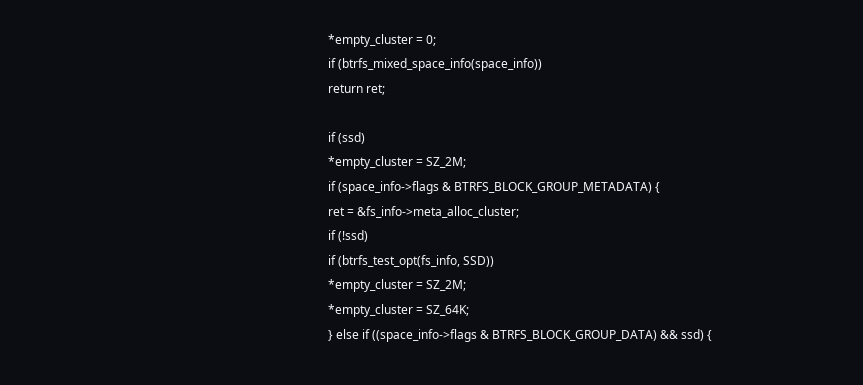*empty_cluster = 0;
if (btrfs_mixed_space_info(space_info))
return ret;

if (ssd)
*empty_cluster = SZ_2M;
if (space_info->flags & BTRFS_BLOCK_GROUP_METADATA) {
ret = &fs_info->meta_alloc_cluster;
if (!ssd)
if (btrfs_test_opt(fs_info, SSD))
*empty_cluster = SZ_2M;
*empty_cluster = SZ_64K;
} else if ((space_info->flags & BTRFS_BLOCK_GROUP_DATA) && ssd) {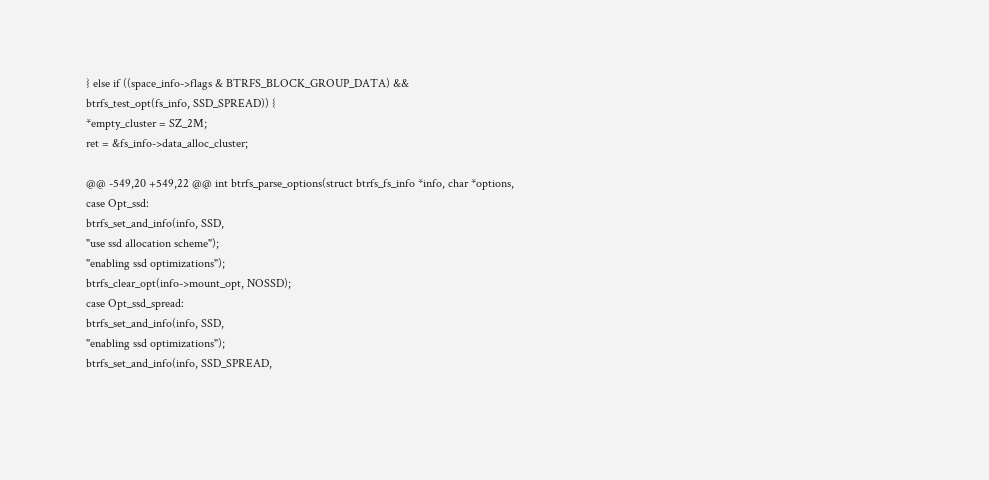} else if ((space_info->flags & BTRFS_BLOCK_GROUP_DATA) &&
btrfs_test_opt(fs_info, SSD_SPREAD)) {
*empty_cluster = SZ_2M;
ret = &fs_info->data_alloc_cluster;

@@ -549,20 +549,22 @@ int btrfs_parse_options(struct btrfs_fs_info *info, char *options,
case Opt_ssd:
btrfs_set_and_info(info, SSD,
"use ssd allocation scheme");
"enabling ssd optimizations");
btrfs_clear_opt(info->mount_opt, NOSSD);
case Opt_ssd_spread:
btrfs_set_and_info(info, SSD,
"enabling ssd optimizations");
btrfs_set_and_info(info, SSD_SPREAD,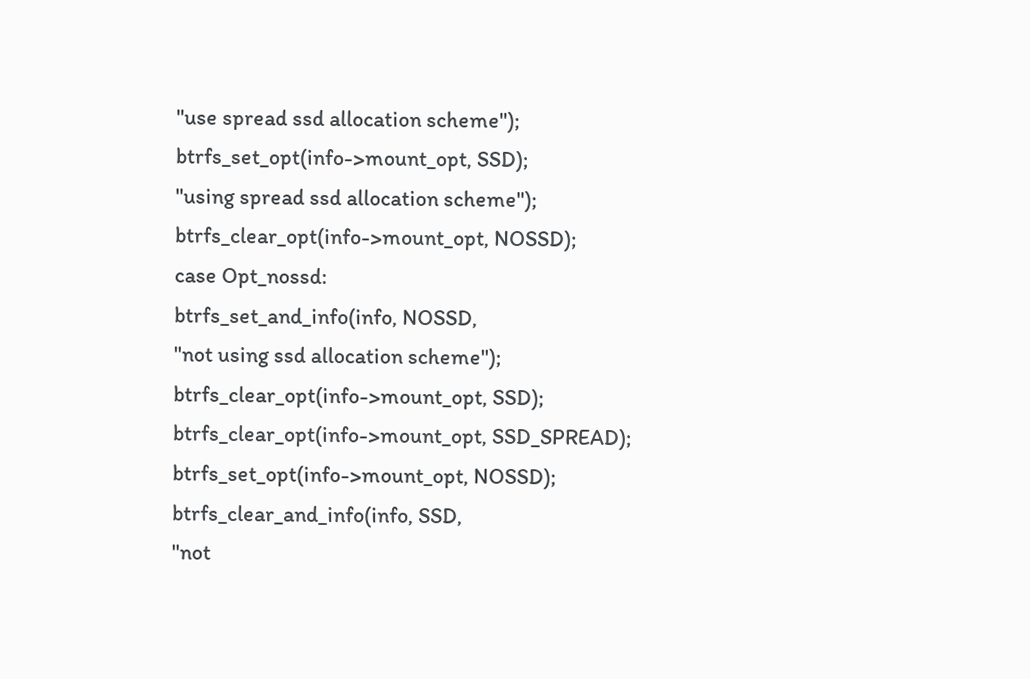"use spread ssd allocation scheme");
btrfs_set_opt(info->mount_opt, SSD);
"using spread ssd allocation scheme");
btrfs_clear_opt(info->mount_opt, NOSSD);
case Opt_nossd:
btrfs_set_and_info(info, NOSSD,
"not using ssd allocation scheme");
btrfs_clear_opt(info->mount_opt, SSD);
btrfs_clear_opt(info->mount_opt, SSD_SPREAD);
btrfs_set_opt(info->mount_opt, NOSSD);
btrfs_clear_and_info(info, SSD,
"not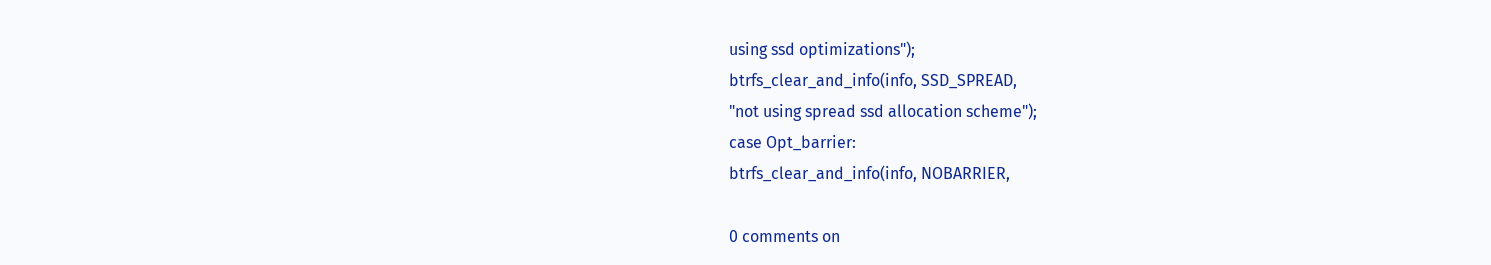using ssd optimizations");
btrfs_clear_and_info(info, SSD_SPREAD,
"not using spread ssd allocation scheme");
case Opt_barrier:
btrfs_clear_and_info(info, NOBARRIER,

0 comments on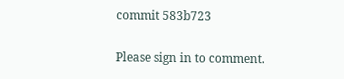commit 583b723

Please sign in to comment.